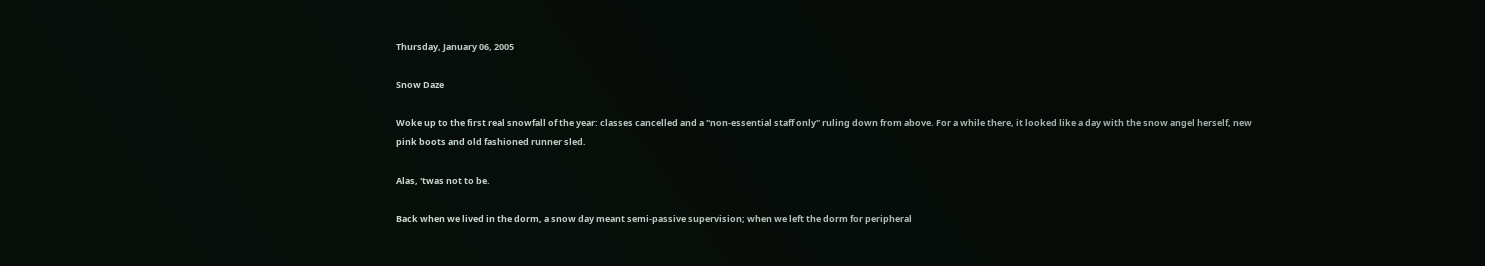Thursday, January 06, 2005

Snow Daze

Woke up to the first real snowfall of the year: classes cancelled and a "non-essential staff only" ruling down from above. For a while there, it looked like a day with the snow angel herself, new pink boots and old fashioned runner sled.

Alas, 'twas not to be.

Back when we lived in the dorm, a snow day meant semi-passive supervision; when we left the dorm for peripheral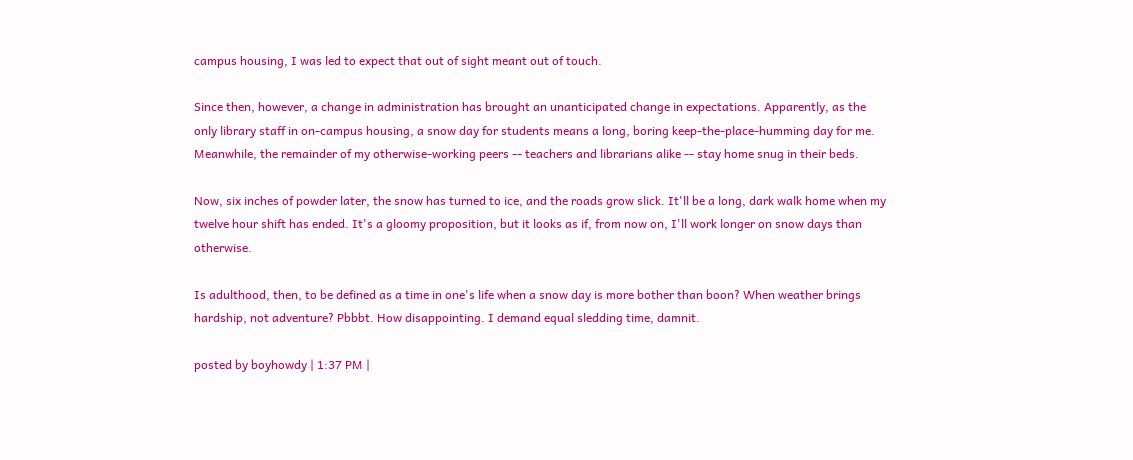campus housing, I was led to expect that out of sight meant out of touch.

Since then, however, a change in administration has brought an unanticipated change in expectations. Apparently, as the only library staff in on-campus housing, a snow day for students means a long, boring keep-the-place-humming day for me. Meanwhile, the remainder of my otherwise-working peers -- teachers and librarians alike -- stay home snug in their beds.

Now, six inches of powder later, the snow has turned to ice, and the roads grow slick. It'll be a long, dark walk home when my twelve hour shift has ended. It's a gloomy proposition, but it looks as if, from now on, I'll work longer on snow days than otherwise.

Is adulthood, then, to be defined as a time in one's life when a snow day is more bother than boon? When weather brings hardship, not adventure? Pbbbt. How disappointing. I demand equal sledding time, damnit.

posted by boyhowdy | 1:37 PM |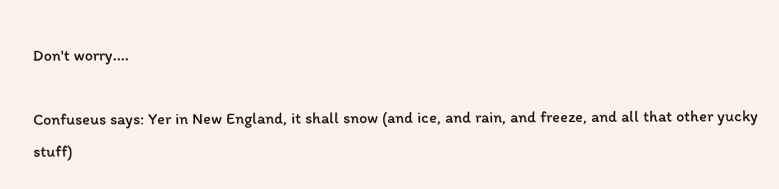Don't worry....

Confuseus says: Yer in New England, it shall snow (and ice, and rain, and freeze, and all that other yucky stuff)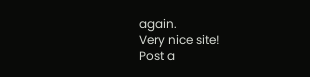again.
Very nice site!
Post a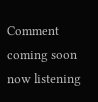Comment
coming soon
now listening